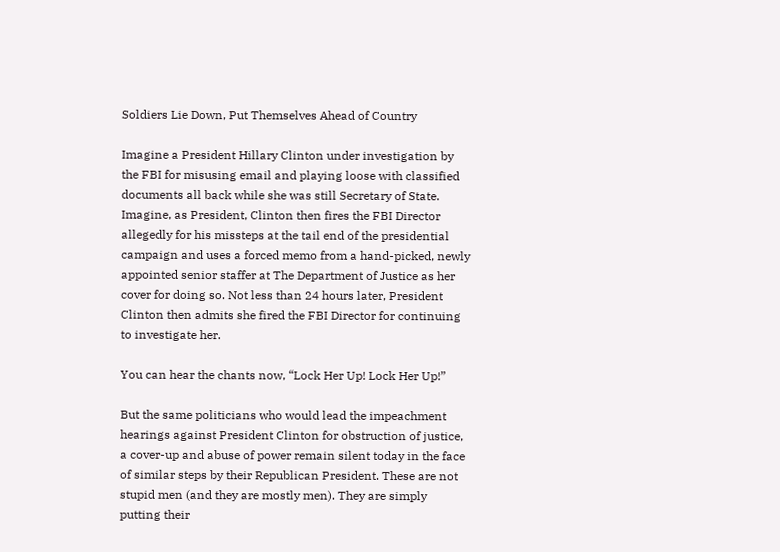Soldiers Lie Down, Put Themselves Ahead of Country

Imagine a President Hillary Clinton under investigation by the FBI for misusing email and playing loose with classified documents all back while she was still Secretary of State. Imagine, as President, Clinton then fires the FBI Director allegedly for his missteps at the tail end of the presidential campaign and uses a forced memo from a hand-picked, newly appointed senior staffer at The Department of Justice as her cover for doing so. Not less than 24 hours later, President Clinton then admits she fired the FBI Director for continuing to investigate her.

You can hear the chants now, “Lock Her Up! Lock Her Up!”

But the same politicians who would lead the impeachment hearings against President Clinton for obstruction of justice, a cover-up and abuse of power remain silent today in the face of similar steps by their Republican President. These are not stupid men (and they are mostly men). They are simply putting their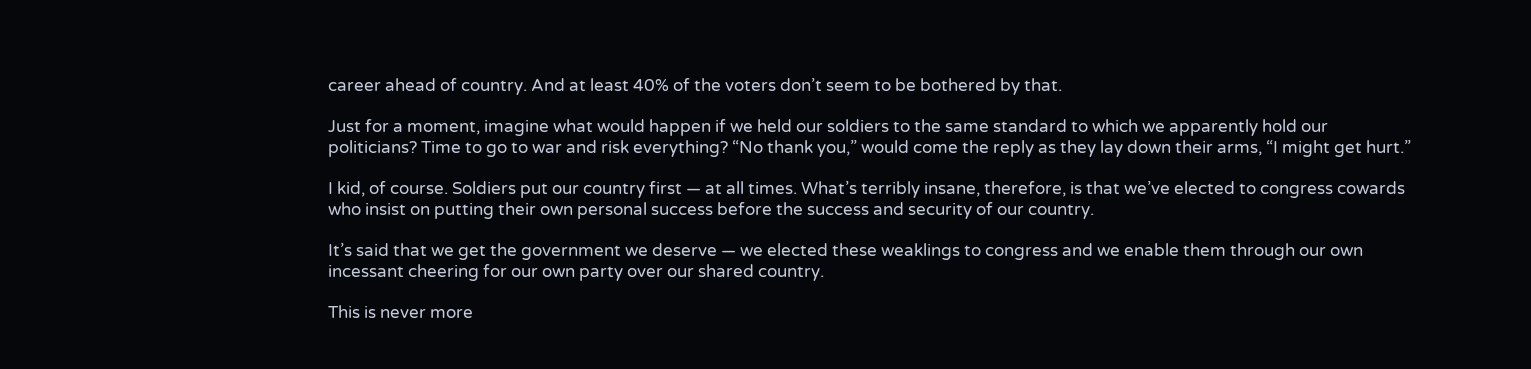career ahead of country. And at least 40% of the voters don’t seem to be bothered by that.

Just for a moment, imagine what would happen if we held our soldiers to the same standard to which we apparently hold our politicians? Time to go to war and risk everything? “No thank you,” would come the reply as they lay down their arms, “I might get hurt.”

I kid, of course. Soldiers put our country first — at all times. What’s terribly insane, therefore, is that we’ve elected to congress cowards who insist on putting their own personal success before the success and security of our country.

It’s said that we get the government we deserve — we elected these weaklings to congress and we enable them through our own incessant cheering for our own party over our shared country.

This is never more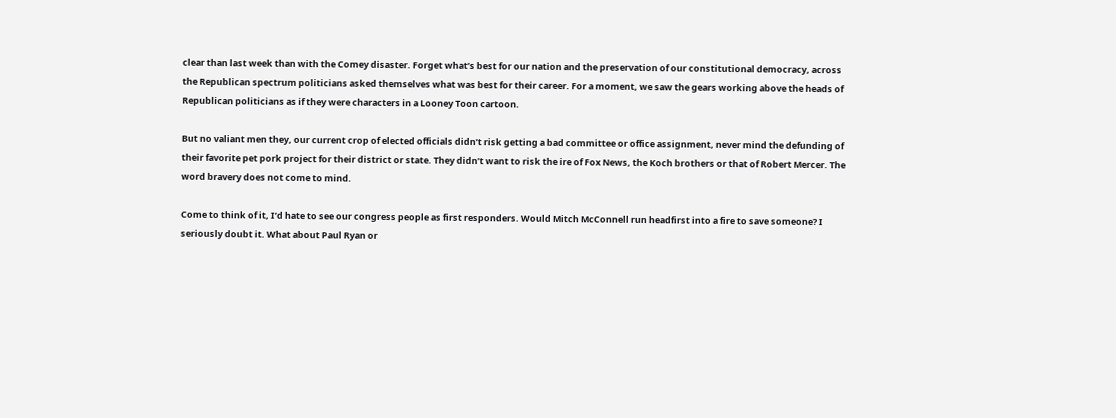clear than last week than with the Comey disaster. Forget what’s best for our nation and the preservation of our constitutional democracy, across the Republican spectrum politicians asked themselves what was best for their career. For a moment, we saw the gears working above the heads of Republican politicians as if they were characters in a Looney Toon cartoon.

But no valiant men they, our current crop of elected officials didn’t risk getting a bad committee or office assignment, never mind the defunding of their favorite pet pork project for their district or state. They didn’t want to risk the ire of Fox News, the Koch brothers or that of Robert Mercer. The word bravery does not come to mind.

Come to think of it, I’d hate to see our congress people as first responders. Would Mitch McConnell run headfirst into a fire to save someone? I seriously doubt it. What about Paul Ryan or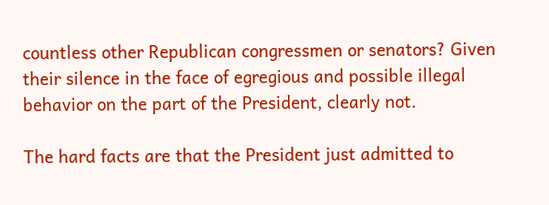countless other Republican congressmen or senators? Given their silence in the face of egregious and possible illegal behavior on the part of the President, clearly not.

The hard facts are that the President just admitted to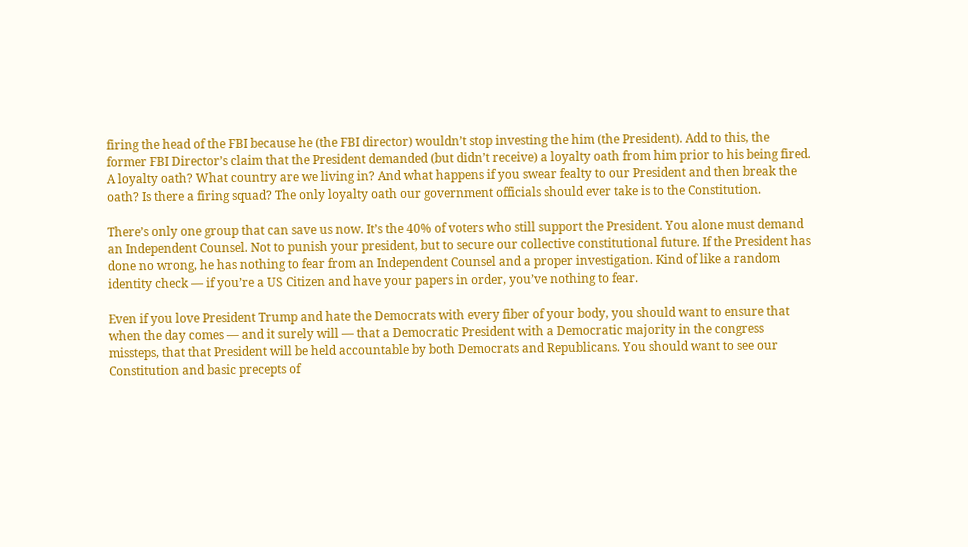firing the head of the FBI because he (the FBI director) wouldn’t stop investing the him (the President). Add to this, the former FBI Director’s claim that the President demanded (but didn’t receive) a loyalty oath from him prior to his being fired. A loyalty oath? What country are we living in? And what happens if you swear fealty to our President and then break the oath? Is there a firing squad? The only loyalty oath our government officials should ever take is to the Constitution.

There’s only one group that can save us now. It’s the 40% of voters who still support the President. You alone must demand an Independent Counsel. Not to punish your president, but to secure our collective constitutional future. If the President has done no wrong, he has nothing to fear from an Independent Counsel and a proper investigation. Kind of like a random identity check — if you’re a US Citizen and have your papers in order, you’ve nothing to fear.

Even if you love President Trump and hate the Democrats with every fiber of your body, you should want to ensure that when the day comes — and it surely will — that a Democratic President with a Democratic majority in the congress missteps, that that President will be held accountable by both Democrats and Republicans. You should want to see our Constitution and basic precepts of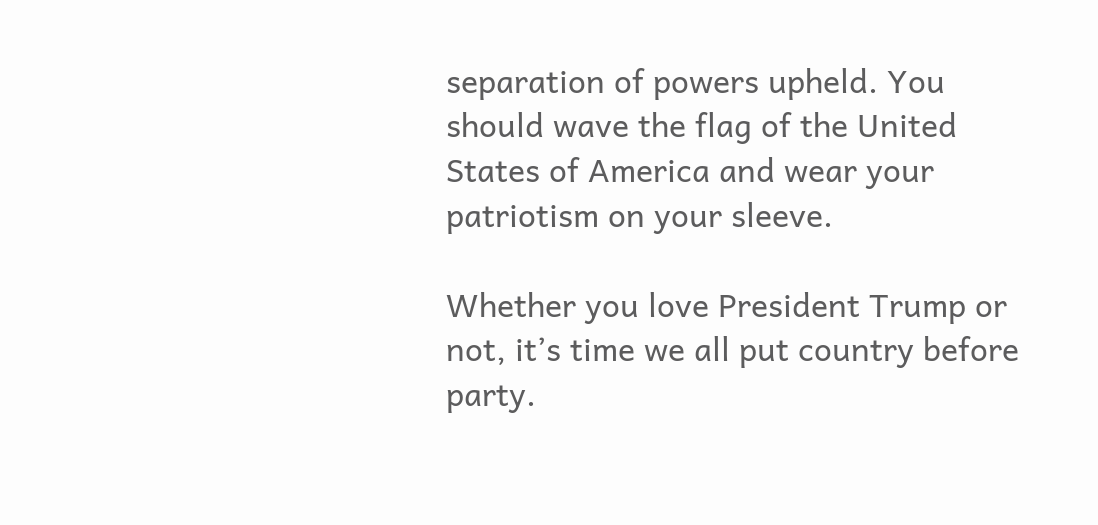separation of powers upheld. You should wave the flag of the United States of America and wear your patriotism on your sleeve.

Whether you love President Trump or not, it’s time we all put country before party.